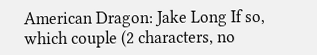American Dragon: Jake Long If so, which couple (2 characters, no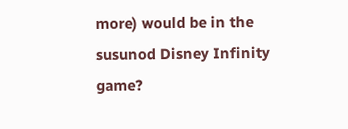more) would be in the susunod Disney Infinity game?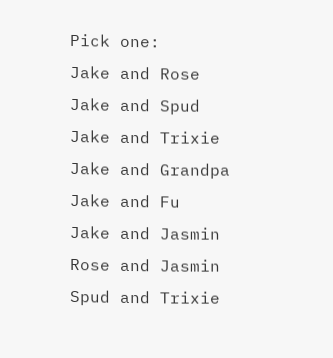Pick one:
Jake and Rose
Jake and Spud
Jake and Trixie
Jake and Grandpa
Jake and Fu
Jake and Jasmin
Rose and Jasmin
Spud and Trixie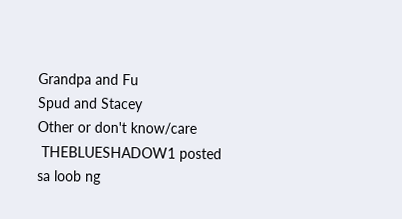Grandpa and Fu
Spud and Stacey
Other or don't know/care
 THEBLUESHADOW1 posted sa loob ng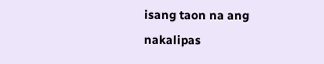isang taon na ang nakalipas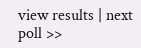view results | next poll >>